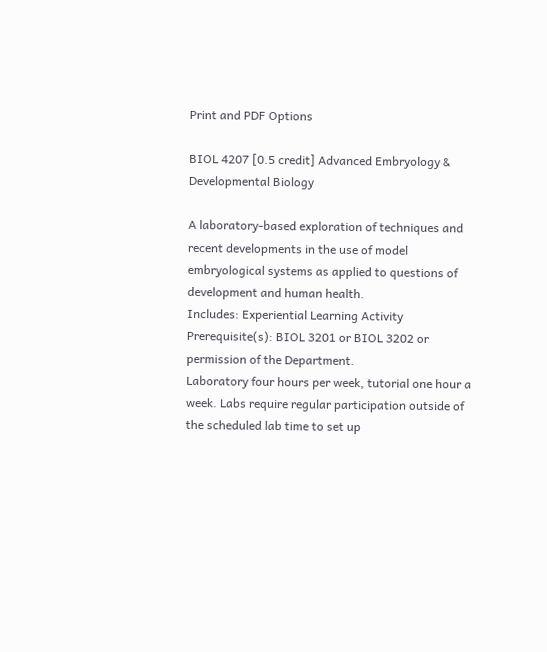Print and PDF Options

BIOL 4207 [0.5 credit] Advanced Embryology & Developmental Biology

A laboratory-based exploration of techniques and recent developments in the use of model embryological systems as applied to questions of development and human health.
Includes: Experiential Learning Activity
Prerequisite(s): BIOL 3201 or BIOL 3202 or permission of the Department.
Laboratory four hours per week, tutorial one hour a week. Labs require regular participation outside of the scheduled lab time to set up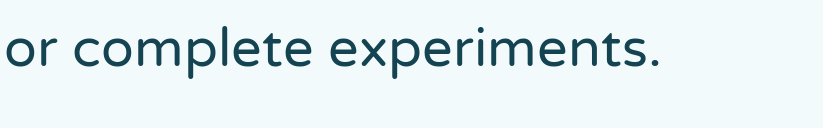or complete experiments.